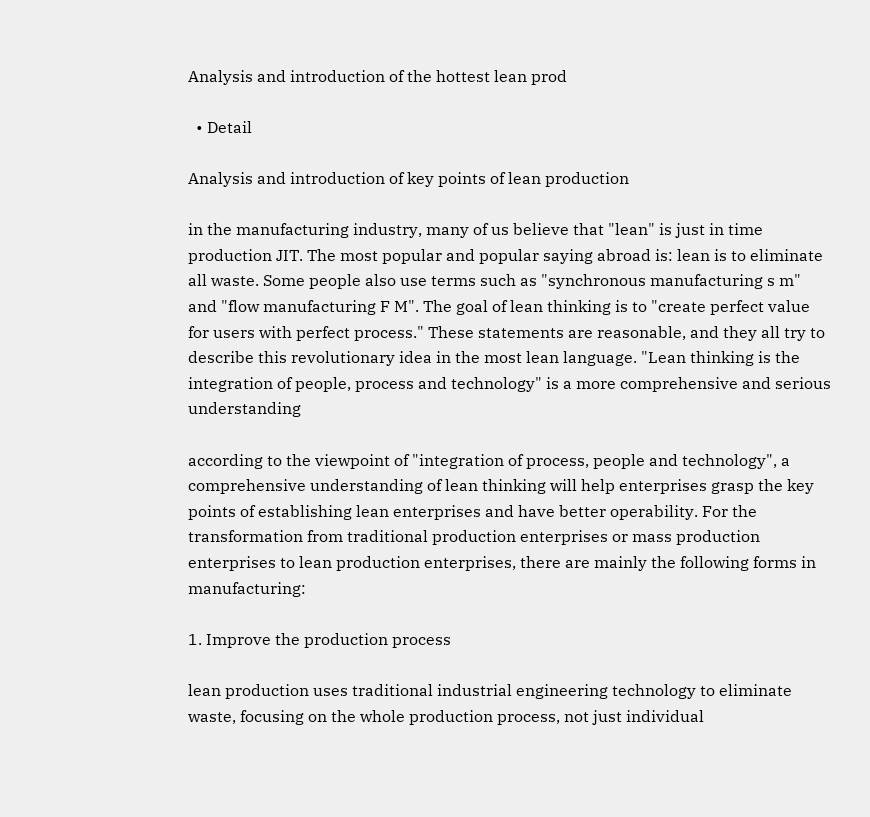Analysis and introduction of the hottest lean prod

  • Detail

Analysis and introduction of key points of lean production

in the manufacturing industry, many of us believe that "lean" is just in time production JIT. The most popular and popular saying abroad is: lean is to eliminate all waste. Some people also use terms such as "synchronous manufacturing s m" and "flow manufacturing F M". The goal of lean thinking is to "create perfect value for users with perfect process." These statements are reasonable, and they all try to describe this revolutionary idea in the most lean language. "Lean thinking is the integration of people, process and technology" is a more comprehensive and serious understanding

according to the viewpoint of "integration of process, people and technology", a comprehensive understanding of lean thinking will help enterprises grasp the key points of establishing lean enterprises and have better operability. For the transformation from traditional production enterprises or mass production enterprises to lean production enterprises, there are mainly the following forms in manufacturing:

1. Improve the production process

lean production uses traditional industrial engineering technology to eliminate waste, focusing on the whole production process, not just individual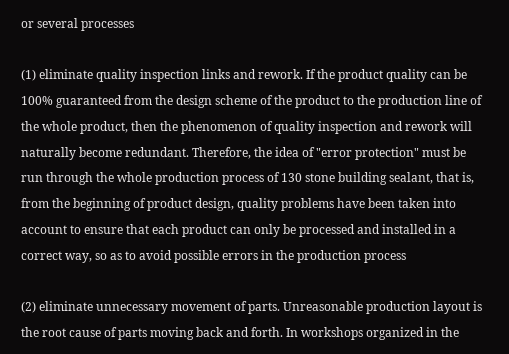or several processes

(1) eliminate quality inspection links and rework. If the product quality can be 100% guaranteed from the design scheme of the product to the production line of the whole product, then the phenomenon of quality inspection and rework will naturally become redundant. Therefore, the idea of "error protection" must be run through the whole production process of 130 stone building sealant, that is, from the beginning of product design, quality problems have been taken into account to ensure that each product can only be processed and installed in a correct way, so as to avoid possible errors in the production process

(2) eliminate unnecessary movement of parts. Unreasonable production layout is the root cause of parts moving back and forth. In workshops organized in the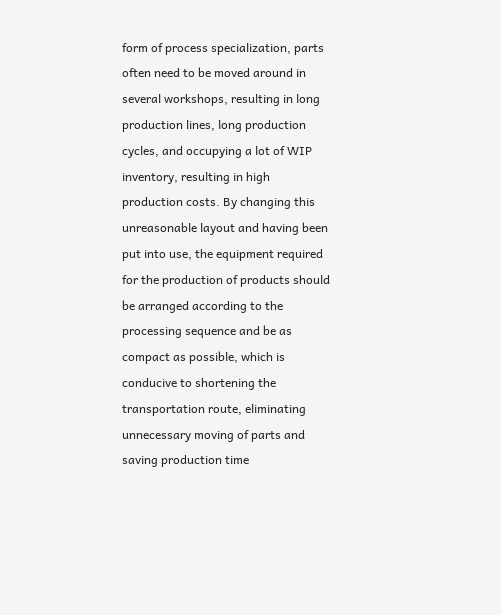form of process specialization, parts often need to be moved around in several workshops, resulting in long production lines, long production cycles, and occupying a lot of WIP inventory, resulting in high production costs. By changing this unreasonable layout and having been put into use, the equipment required for the production of products should be arranged according to the processing sequence and be as compact as possible, which is conducive to shortening the transportation route, eliminating unnecessary moving of parts and saving production time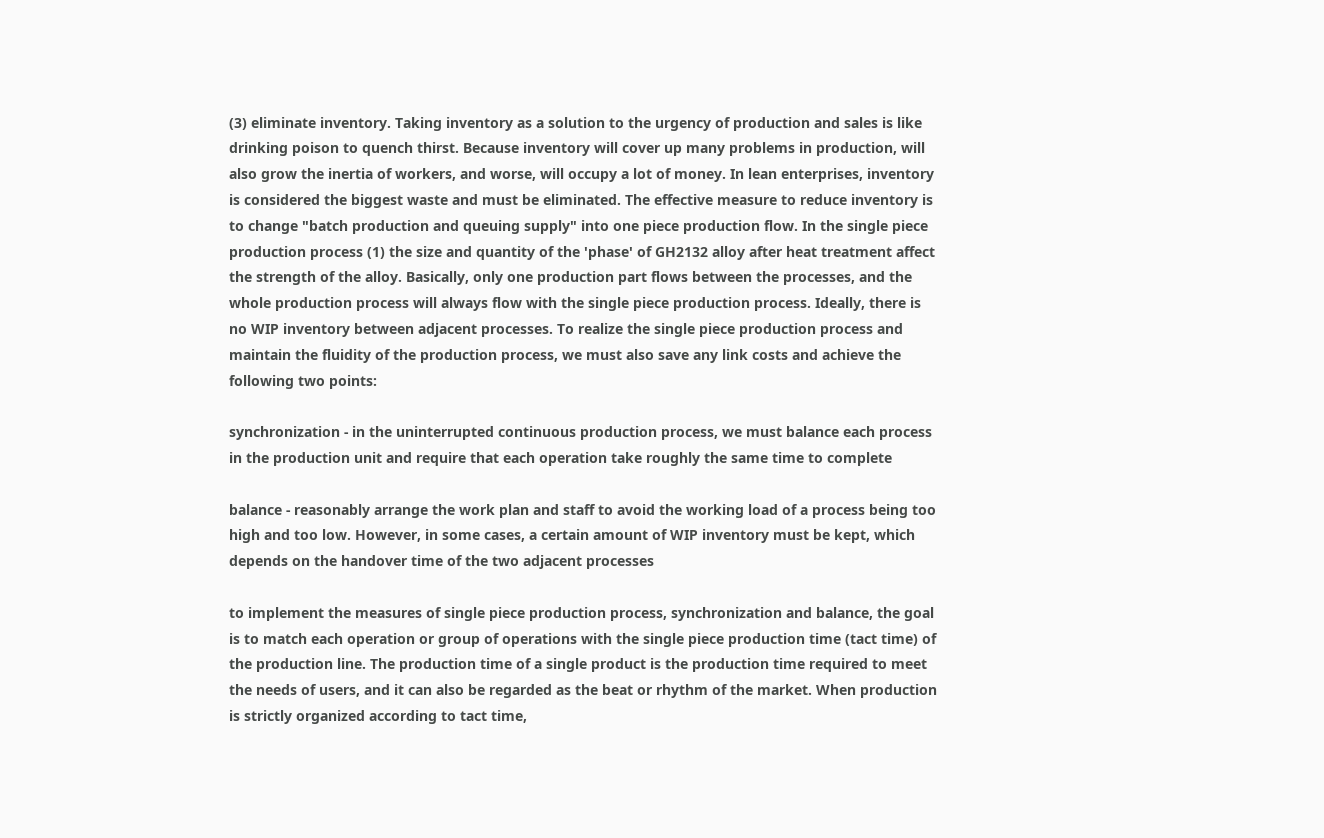(3) eliminate inventory. Taking inventory as a solution to the urgency of production and sales is like drinking poison to quench thirst. Because inventory will cover up many problems in production, will also grow the inertia of workers, and worse, will occupy a lot of money. In lean enterprises, inventory is considered the biggest waste and must be eliminated. The effective measure to reduce inventory is to change "batch production and queuing supply" into one piece production flow. In the single piece production process (1) the size and quantity of the 'phase' of GH2132 alloy after heat treatment affect the strength of the alloy. Basically, only one production part flows between the processes, and the whole production process will always flow with the single piece production process. Ideally, there is no WIP inventory between adjacent processes. To realize the single piece production process and maintain the fluidity of the production process, we must also save any link costs and achieve the following two points:

synchronization - in the uninterrupted continuous production process, we must balance each process in the production unit and require that each operation take roughly the same time to complete

balance - reasonably arrange the work plan and staff to avoid the working load of a process being too high and too low. However, in some cases, a certain amount of WIP inventory must be kept, which depends on the handover time of the two adjacent processes

to implement the measures of single piece production process, synchronization and balance, the goal is to match each operation or group of operations with the single piece production time (tact time) of the production line. The production time of a single product is the production time required to meet the needs of users, and it can also be regarded as the beat or rhythm of the market. When production is strictly organized according to tact time,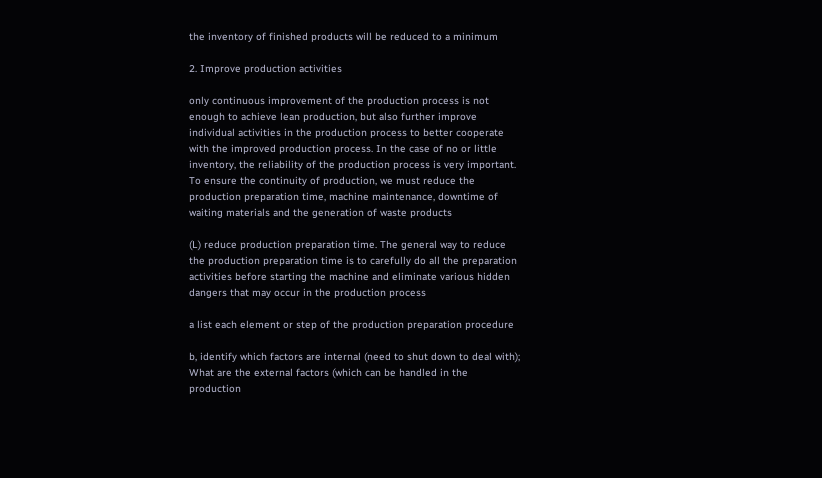the inventory of finished products will be reduced to a minimum

2. Improve production activities

only continuous improvement of the production process is not enough to achieve lean production, but also further improve individual activities in the production process to better cooperate with the improved production process. In the case of no or little inventory, the reliability of the production process is very important. To ensure the continuity of production, we must reduce the production preparation time, machine maintenance, downtime of waiting materials and the generation of waste products

(L) reduce production preparation time. The general way to reduce the production preparation time is to carefully do all the preparation activities before starting the machine and eliminate various hidden dangers that may occur in the production process

a list each element or step of the production preparation procedure

b, identify which factors are internal (need to shut down to deal with); What are the external factors (which can be handled in the production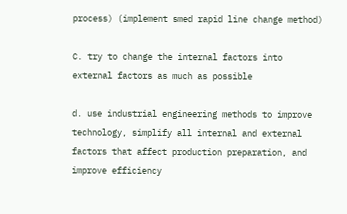process) (implement smed rapid line change method)

C. try to change the internal factors into external factors as much as possible

d. use industrial engineering methods to improve technology, simplify all internal and external factors that affect production preparation, and improve efficiency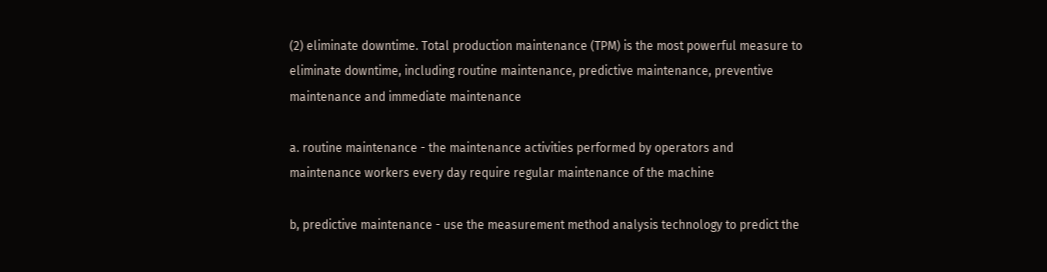(2) eliminate downtime. Total production maintenance (TPM) is the most powerful measure to eliminate downtime, including routine maintenance, predictive maintenance, preventive maintenance and immediate maintenance

a. routine maintenance - the maintenance activities performed by operators and maintenance workers every day require regular maintenance of the machine

b, predictive maintenance - use the measurement method analysis technology to predict the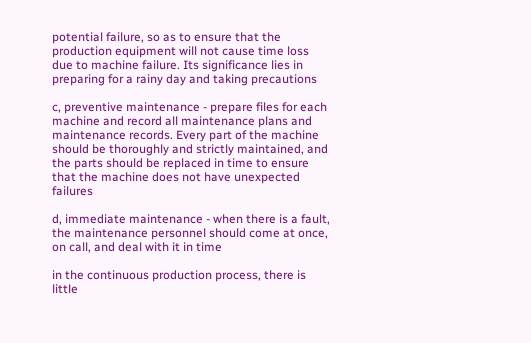potential failure, so as to ensure that the production equipment will not cause time loss due to machine failure. Its significance lies in preparing for a rainy day and taking precautions

c, preventive maintenance - prepare files for each machine and record all maintenance plans and maintenance records. Every part of the machine should be thoroughly and strictly maintained, and the parts should be replaced in time to ensure that the machine does not have unexpected failures

d, immediate maintenance - when there is a fault, the maintenance personnel should come at once, on call, and deal with it in time

in the continuous production process, there is little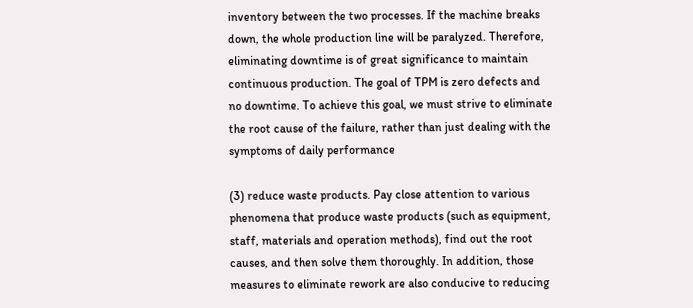inventory between the two processes. If the machine breaks down, the whole production line will be paralyzed. Therefore, eliminating downtime is of great significance to maintain continuous production. The goal of TPM is zero defects and no downtime. To achieve this goal, we must strive to eliminate the root cause of the failure, rather than just dealing with the symptoms of daily performance

(3) reduce waste products. Pay close attention to various phenomena that produce waste products (such as equipment, staff, materials and operation methods), find out the root causes, and then solve them thoroughly. In addition, those measures to eliminate rework are also conducive to reducing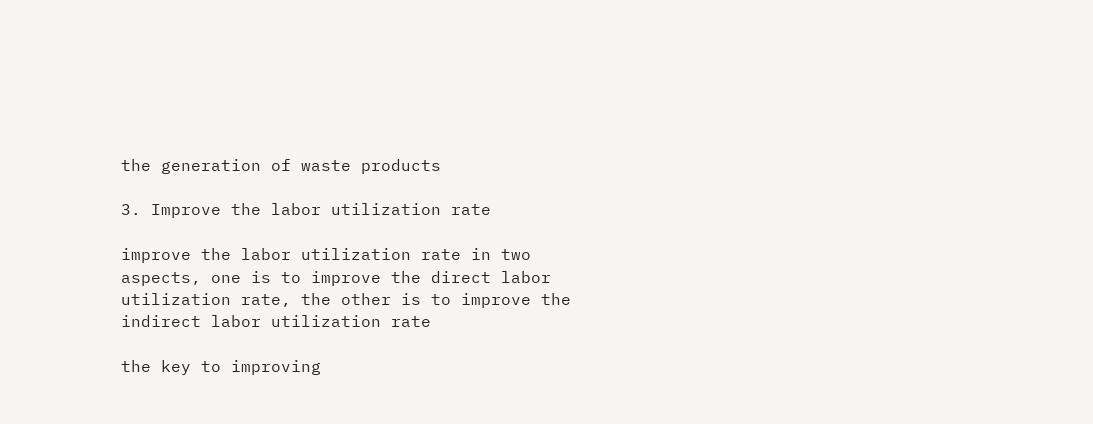the generation of waste products

3. Improve the labor utilization rate

improve the labor utilization rate in two aspects, one is to improve the direct labor utilization rate, the other is to improve the indirect labor utilization rate

the key to improving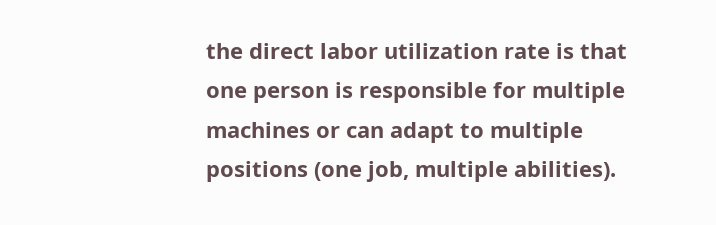the direct labor utilization rate is that one person is responsible for multiple machines or can adapt to multiple positions (one job, multiple abilities).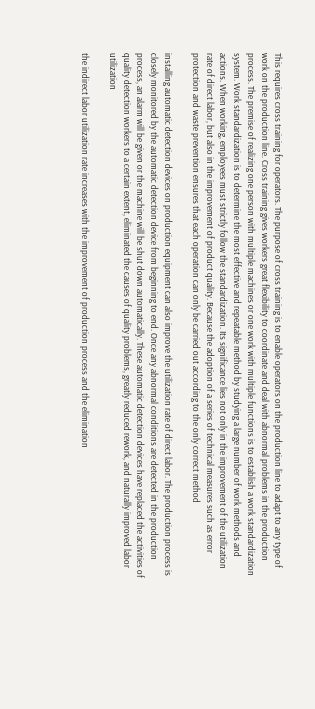This requires cross training for operators. The purpose of cross training is to enable operators on the production line to adapt to any type of work on the production line. Cross training gives workers great flexibility to coordinate and deal with abnormal problems in the production process. The premise of realizing one person with multiple machines or one work with multiple functions is to establish a work standardization system. Work standardization is to determine the most effective and repeatable method by studying a large number of work methods and actions. When working, employees must strictly follow the standardization. Its significance lies not only in the improvement of the utilization rate of direct labor, but also in the improvement of product quality. Because the adoption of a series of technical measures such as error protection and waste prevention ensures that each operation can only be carried out according to the only correct method

installing automatic detection devices on production equipment can also improve the utilization rate of direct labor. The production process is closely monitored by the automatic detection device from beginning to end. Once any abnormal conditions are detected in the production process, an alarm will be given or the machine will be shut down automatically. These automatic detection devices have replaced the activities of quality detection workers to a certain extent, eliminated the causes of quality problems, greatly reduced rework, and naturally improved labor utilization

the indirect labor utilization rate increases with the improvement of production process and the elimination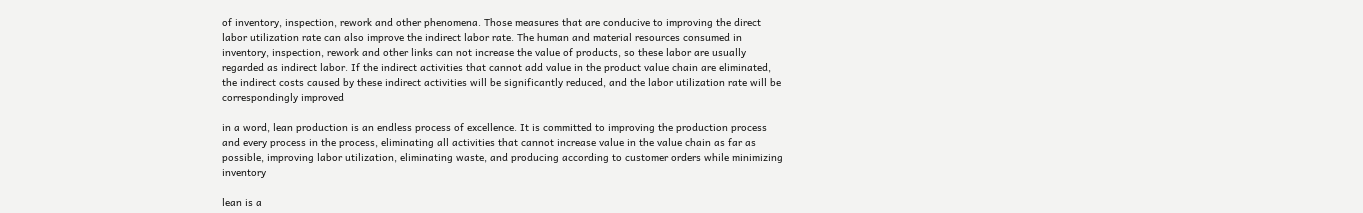of inventory, inspection, rework and other phenomena. Those measures that are conducive to improving the direct labor utilization rate can also improve the indirect labor rate. The human and material resources consumed in inventory, inspection, rework and other links can not increase the value of products, so these labor are usually regarded as indirect labor. If the indirect activities that cannot add value in the product value chain are eliminated, the indirect costs caused by these indirect activities will be significantly reduced, and the labor utilization rate will be correspondingly improved

in a word, lean production is an endless process of excellence. It is committed to improving the production process and every process in the process, eliminating all activities that cannot increase value in the value chain as far as possible, improving labor utilization, eliminating waste, and producing according to customer orders while minimizing inventory

lean is a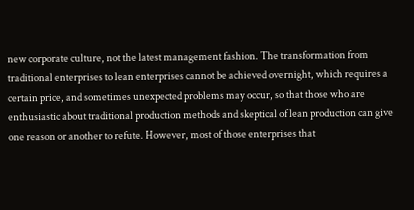new corporate culture, not the latest management fashion. The transformation from traditional enterprises to lean enterprises cannot be achieved overnight, which requires a certain price, and sometimes unexpected problems may occur, so that those who are enthusiastic about traditional production methods and skeptical of lean production can give one reason or another to refute. However, most of those enterprises that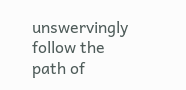unswervingly follow the path of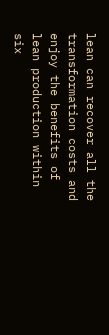lean can recover all the transformation costs and enjoy the benefits of lean production within six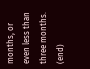months, or even less than three months. (end)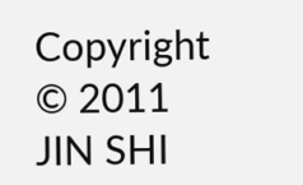Copyright © 2011 JIN SHI